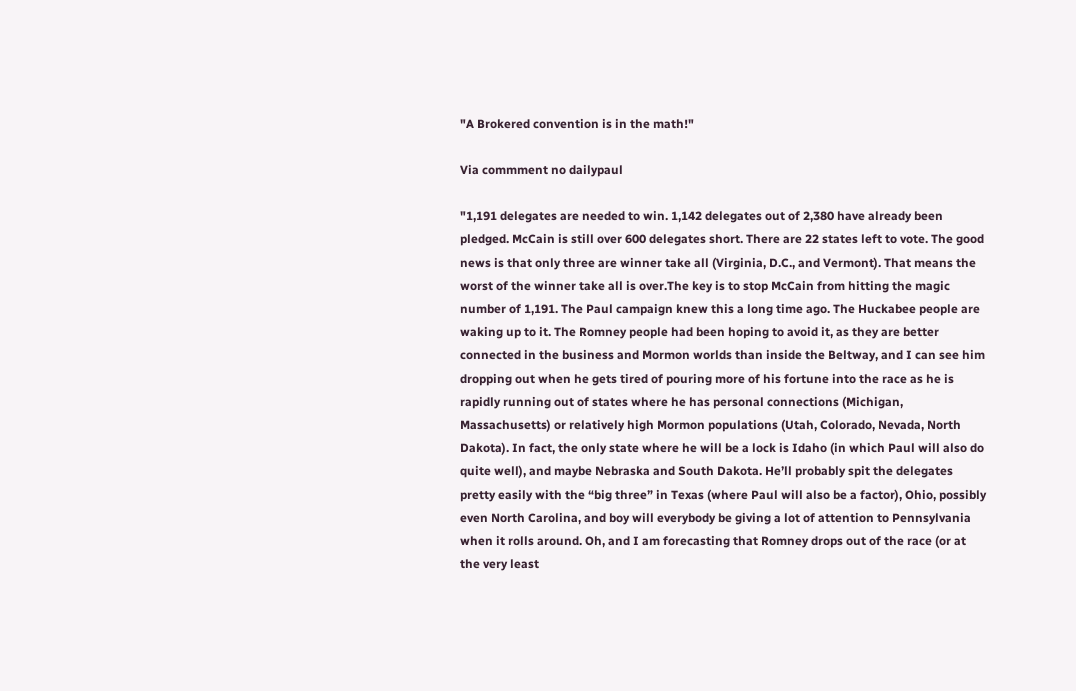"A Brokered convention is in the math!"

Via commment no dailypaul

"1,191 delegates are needed to win. 1,142 delegates out of 2,380 have already been pledged. McCain is still over 600 delegates short. There are 22 states left to vote. The good news is that only three are winner take all (Virginia, D.C., and Vermont). That means the worst of the winner take all is over.The key is to stop McCain from hitting the magic number of 1,191. The Paul campaign knew this a long time ago. The Huckabee people are waking up to it. The Romney people had been hoping to avoid it, as they are better connected in the business and Mormon worlds than inside the Beltway, and I can see him dropping out when he gets tired of pouring more of his fortune into the race as he is rapidly running out of states where he has personal connections (Michigan, Massachusetts) or relatively high Mormon populations (Utah, Colorado, Nevada, North Dakota). In fact, the only state where he will be a lock is Idaho (in which Paul will also do quite well), and maybe Nebraska and South Dakota. He’ll probably spit the delegates pretty easily with the “big three” in Texas (where Paul will also be a factor), Ohio, possibly even North Carolina, and boy will everybody be giving a lot of attention to Pennsylvania when it rolls around. Oh, and I am forecasting that Romney drops out of the race (or at the very least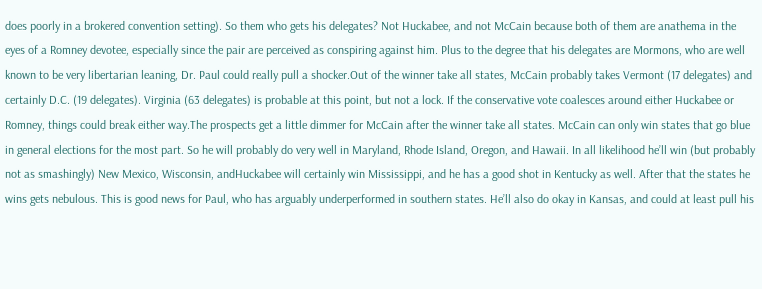does poorly in a brokered convention setting). So them who gets his delegates? Not Huckabee, and not McCain because both of them are anathema in the eyes of a Romney devotee, especially since the pair are perceived as conspiring against him. Plus to the degree that his delegates are Mormons, who are well known to be very libertarian leaning, Dr. Paul could really pull a shocker.Out of the winner take all states, McCain probably takes Vermont (17 delegates) and certainly D.C. (19 delegates). Virginia (63 delegates) is probable at this point, but not a lock. If the conservative vote coalesces around either Huckabee or Romney, things could break either way.The prospects get a little dimmer for McCain after the winner take all states. McCain can only win states that go blue in general elections for the most part. So he will probably do very well in Maryland, Rhode Island, Oregon, and Hawaii. In all likelihood he’ll win (but probably not as smashingly) New Mexico, Wisconsin, andHuckabee will certainly win Mississippi, and he has a good shot in Kentucky as well. After that the states he wins gets nebulous. This is good news for Paul, who has arguably underperformed in southern states. He’ll also do okay in Kansas, and could at least pull his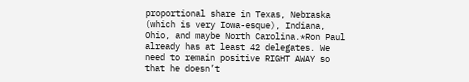proportional share in Texas, Nebraska (which is very Iowa-esque), Indiana, Ohio, and maybe North Carolina.*Ron Paul already has at least 42 delegates. We need to remain positive RIGHT AWAY so that he doesn’t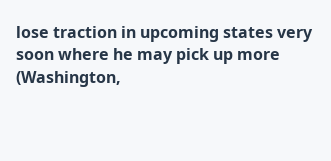lose traction in upcoming states very soon where he may pick up more (Washington,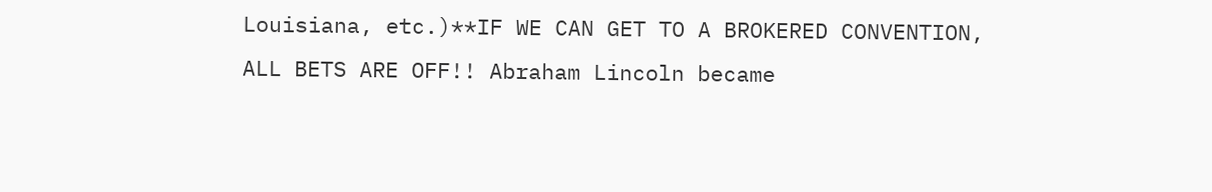Louisiana, etc.)**IF WE CAN GET TO A BROKERED CONVENTION, ALL BETS ARE OFF!! Abraham Lincoln became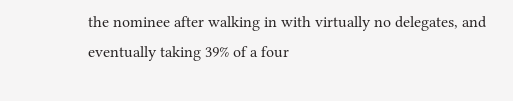the nominee after walking in with virtually no delegates, and eventually taking 39% of a four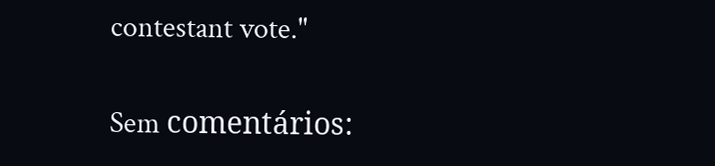contestant vote."

Sem comentários: